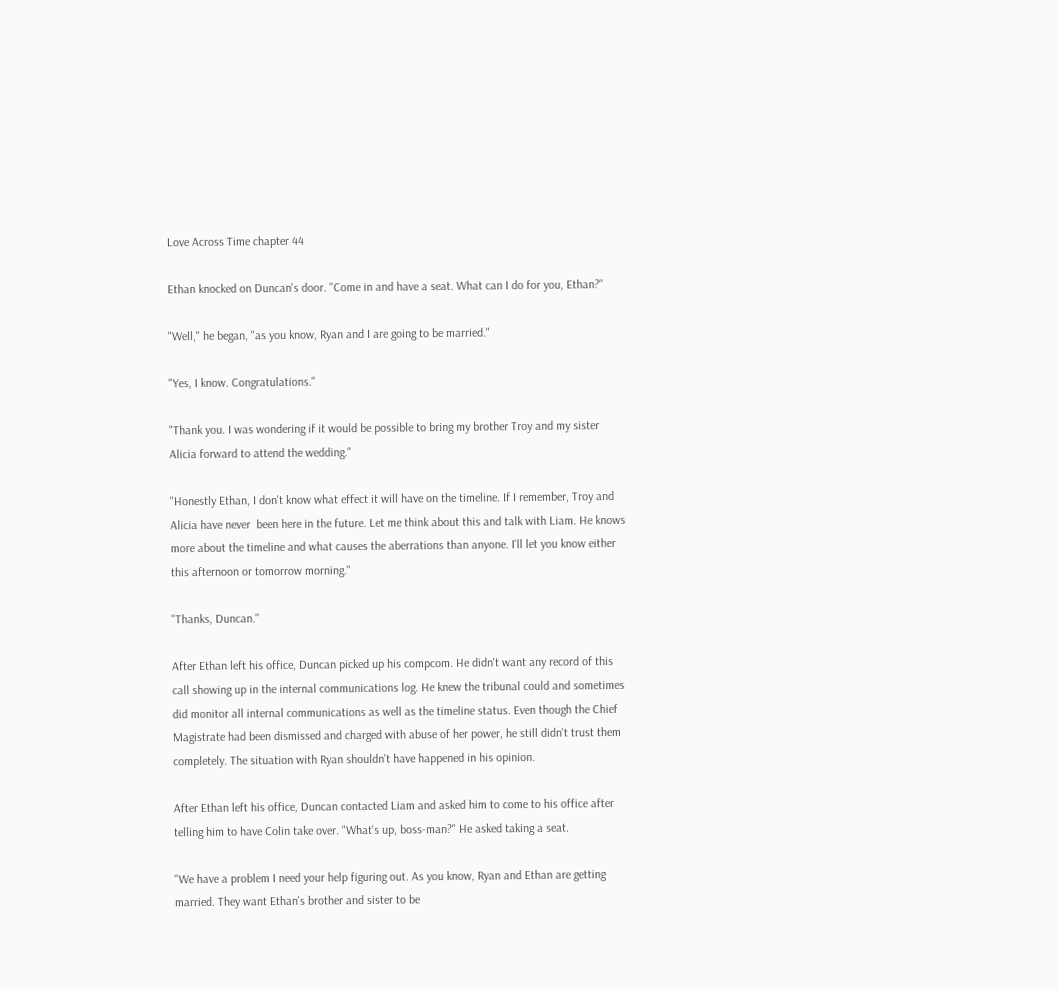Love Across Time chapter 44

Ethan knocked on Duncan's door. "Come in and have a seat. What can I do for you, Ethan?"

"Well," he began, "as you know, Ryan and I are going to be married."

"Yes, I know. Congratulations."

"Thank you. I was wondering if it would be possible to bring my brother Troy and my sister Alicia forward to attend the wedding."

"Honestly Ethan, I don't know what effect it will have on the timeline. If I remember, Troy and Alicia have never  been here in the future. Let me think about this and talk with Liam. He knows more about the timeline and what causes the aberrations than anyone. I'll let you know either this afternoon or tomorrow morning."

"Thanks, Duncan."

After Ethan left his office, Duncan picked up his compcom. He didn't want any record of this call showing up in the internal communications log. He knew the tribunal could and sometimes did monitor all internal communications as well as the timeline status. Even though the Chief Magistrate had been dismissed and charged with abuse of her power, he still didn't trust them completely. The situation with Ryan shouldn't have happened in his opinion.

After Ethan left his office, Duncan contacted Liam and asked him to come to his office after telling him to have Colin take over. "What's up, boss-man?" He asked taking a seat.

"We have a problem I need your help figuring out. As you know, Ryan and Ethan are getting married. They want Ethan's brother and sister to be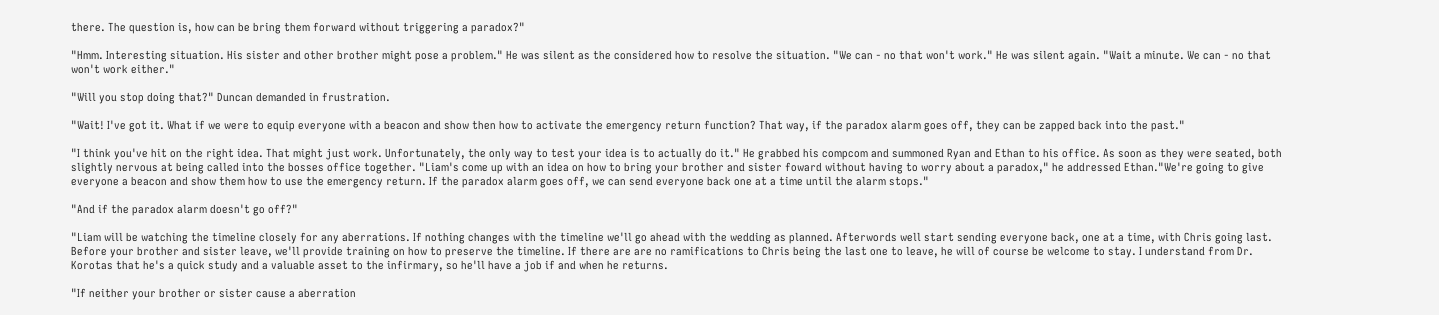there. The question is, how can be bring them forward without triggering a paradox?"

"Hmm. Interesting situation. His sister and other brother might pose a problem." He was silent as the considered how to resolve the situation. "We can - no that won't work." He was silent again. "Wait a minute. We can - no that won't work either."

"Will you stop doing that?" Duncan demanded in frustration.

"Wait! I've got it. What if we were to equip everyone with a beacon and show then how to activate the emergency return function? That way, if the paradox alarm goes off, they can be zapped back into the past."

"I think you've hit on the right idea. That might just work. Unfortunately, the only way to test your idea is to actually do it." He grabbed his compcom and summoned Ryan and Ethan to his office. As soon as they were seated, both slightly nervous at being called into the bosses office together. "Liam's come up with an idea on how to bring your brother and sister foward without having to worry about a paradox," he addressed Ethan."We're going to give everyone a beacon and show them how to use the emergency return. If the paradox alarm goes off, we can send everyone back one at a time until the alarm stops."

"And if the paradox alarm doesn't go off?"

"Liam will be watching the timeline closely for any aberrations. If nothing changes with the timeline we'll go ahead with the wedding as planned. Afterwords well start sending everyone back, one at a time, with Chris going last. Before your brother and sister leave, we'll provide training on how to preserve the timeline. If there are are no ramifications to Chris being the last one to leave, he will of course be welcome to stay. I understand from Dr. Korotas that he's a quick study and a valuable asset to the infirmary, so he'll have a job if and when he returns.

"If neither your brother or sister cause a aberration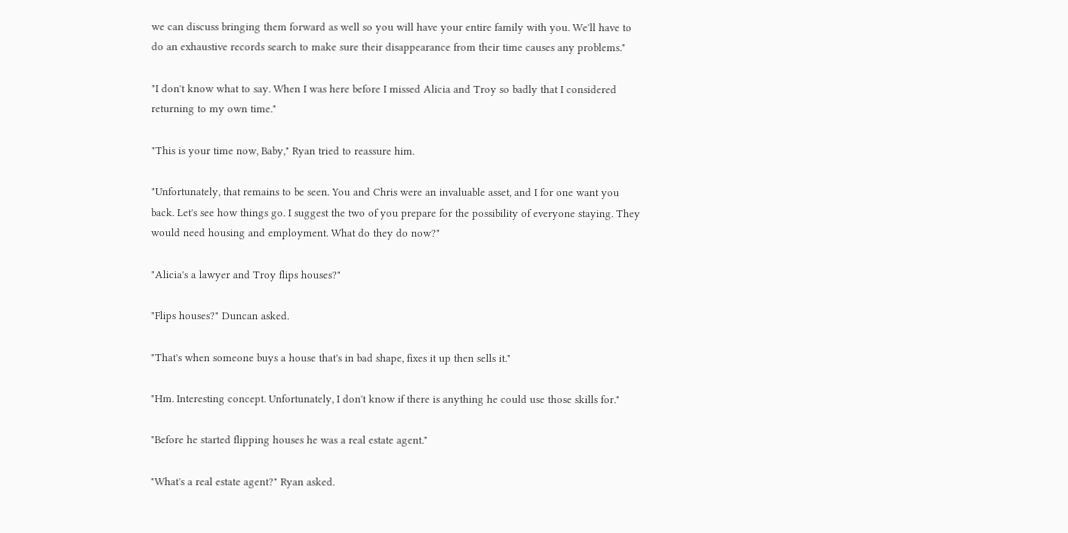we can discuss bringing them forward as well so you will have your entire family with you. We'll have to do an exhaustive records search to make sure their disappearance from their time causes any problems."

"I don't know what to say. When I was here before I missed Alicia and Troy so badly that I considered returning to my own time."

"This is your time now, Baby," Ryan tried to reassure him.

"Unfortunately, that remains to be seen. You and Chris were an invaluable asset, and I for one want you back. Let's see how things go. I suggest the two of you prepare for the possibility of everyone staying. They would need housing and employment. What do they do now?"

"Alicia's a lawyer and Troy flips houses?"

"Flips houses?" Duncan asked.

"That's when someone buys a house that's in bad shape, fixes it up then sells it."

"Hm. Interesting concept. Unfortunately, I don't know if there is anything he could use those skills for."

"Before he started flipping houses he was a real estate agent."

"What's a real estate agent?" Ryan asked.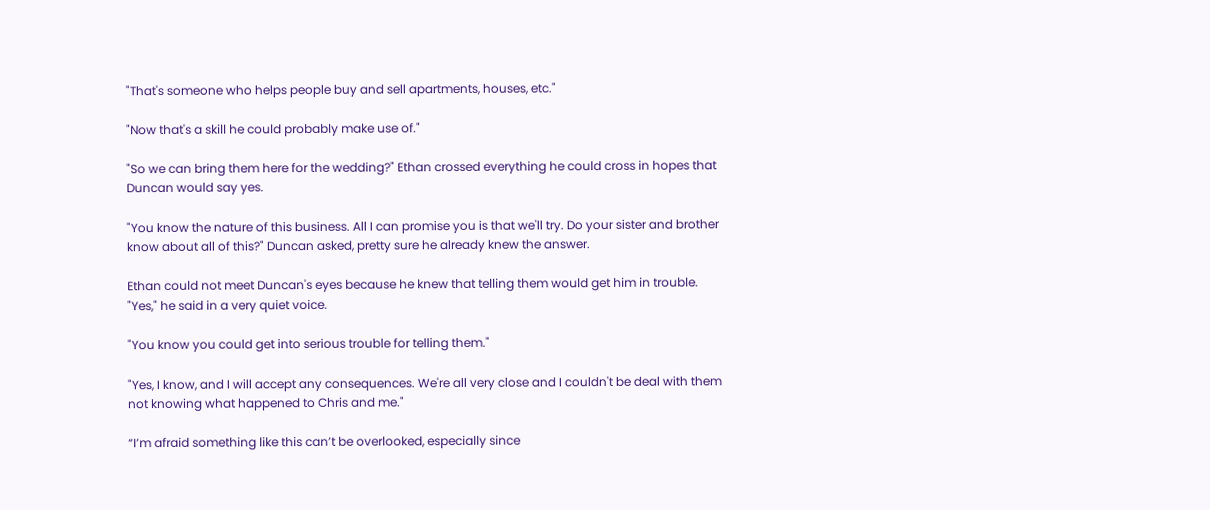"That's someone who helps people buy and sell apartments, houses, etc."

"Now that's a skill he could probably make use of."

"So we can bring them here for the wedding?" Ethan crossed everything he could cross in hopes that Duncan would say yes.

"You know the nature of this business. All I can promise you is that we'll try. Do your sister and brother know about all of this?" Duncan asked, pretty sure he already knew the answer.

Ethan could not meet Duncan's eyes because he knew that telling them would get him in trouble. "Yes," he said in a very quiet voice.

"You know you could get into serious trouble for telling them."

"Yes, I know, and I will accept any consequences. We're all very close and I couldn't be deal with them not knowing what happened to Chris and me."

“I’m afraid something like this can’t be overlooked, especially since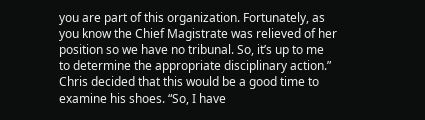you are part of this organization. Fortunately, as you know the Chief Magistrate was relieved of her position so we have no tribunal. So, it’s up to me to determine the appropriate disciplinary action.” Chris decided that this would be a good time to examine his shoes. “So, I have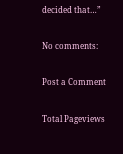decided that…”

No comments:

Post a Comment

Total Pageviews